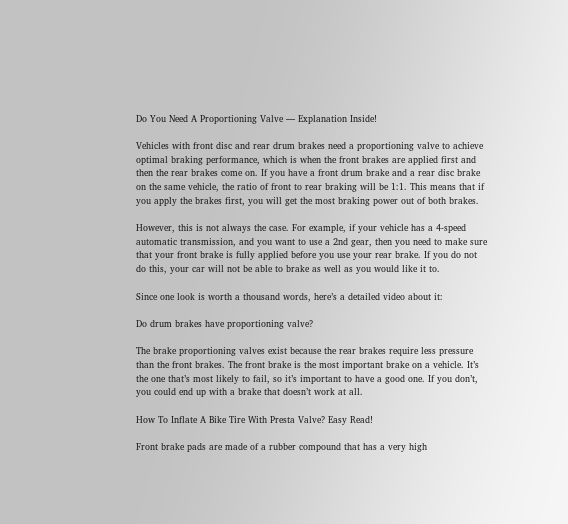Do You Need A Proportioning Valve — Explanation Inside!

Vehicles with front disc and rear drum brakes need a proportioning valve to achieve optimal braking performance, which is when the front brakes are applied first and then the rear brakes come on. If you have a front drum brake and a rear disc brake on the same vehicle, the ratio of front to rear braking will be 1:1. This means that if you apply the brakes first, you will get the most braking power out of both brakes.

However, this is not always the case. For example, if your vehicle has a 4-speed automatic transmission, and you want to use a 2nd gear, then you need to make sure that your front brake is fully applied before you use your rear brake. If you do not do this, your car will not be able to brake as well as you would like it to.

Since one look is worth a thousand words, here’s a detailed video about it:

Do drum brakes have proportioning valve?

The brake proportioning valves exist because the rear brakes require less pressure than the front brakes. The front brake is the most important brake on a vehicle. It’s the one that’s most likely to fail, so it’s important to have a good one. If you don’t, you could end up with a brake that doesn’t work at all.

How To Inflate A Bike Tire With Presta Valve? Easy Read!

Front brake pads are made of a rubber compound that has a very high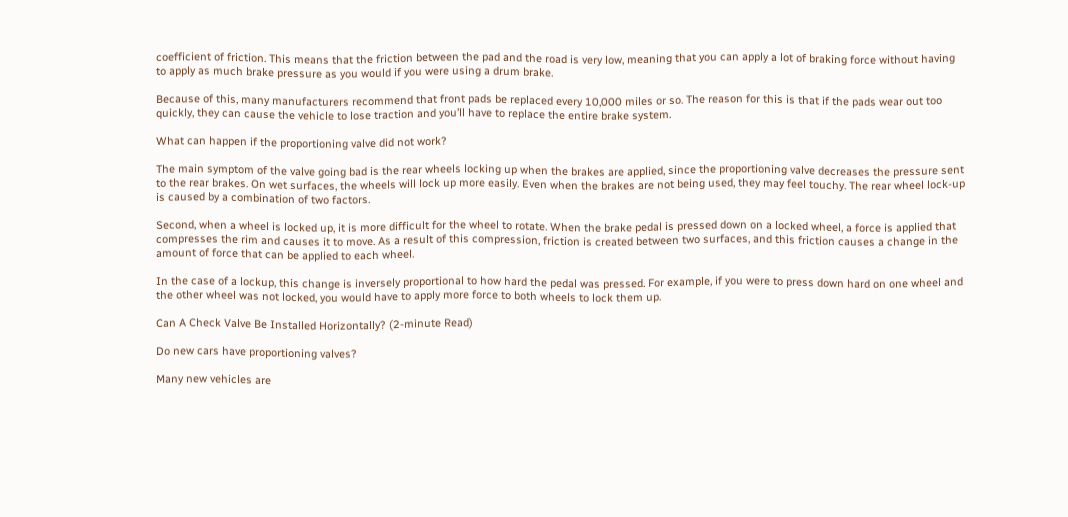coefficient of friction. This means that the friction between the pad and the road is very low, meaning that you can apply a lot of braking force without having to apply as much brake pressure as you would if you were using a drum brake.

Because of this, many manufacturers recommend that front pads be replaced every 10,000 miles or so. The reason for this is that if the pads wear out too quickly, they can cause the vehicle to lose traction and you’ll have to replace the entire brake system.

What can happen if the proportioning valve did not work?

The main symptom of the valve going bad is the rear wheels locking up when the brakes are applied, since the proportioning valve decreases the pressure sent to the rear brakes. On wet surfaces, the wheels will lock up more easily. Even when the brakes are not being used, they may feel touchy. The rear wheel lock-up is caused by a combination of two factors.

Second, when a wheel is locked up, it is more difficult for the wheel to rotate. When the brake pedal is pressed down on a locked wheel, a force is applied that compresses the rim and causes it to move. As a result of this compression, friction is created between two surfaces, and this friction causes a change in the amount of force that can be applied to each wheel.

In the case of a lockup, this change is inversely proportional to how hard the pedal was pressed. For example, if you were to press down hard on one wheel and the other wheel was not locked, you would have to apply more force to both wheels to lock them up.

Can A Check Valve Be Installed Horizontally? (2-minute Read)

Do new cars have proportioning valves?

Many new vehicles are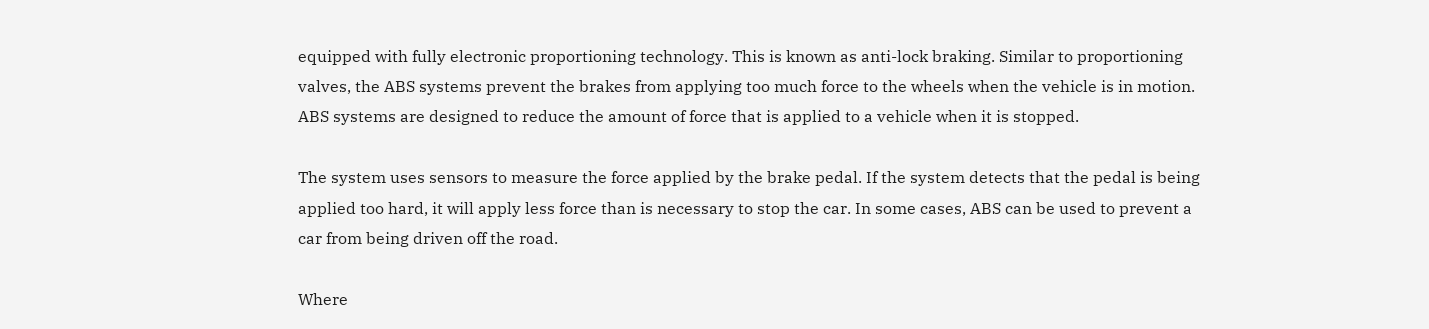equipped with fully electronic proportioning technology. This is known as anti-lock braking. Similar to proportioning valves, the ABS systems prevent the brakes from applying too much force to the wheels when the vehicle is in motion. ABS systems are designed to reduce the amount of force that is applied to a vehicle when it is stopped.

The system uses sensors to measure the force applied by the brake pedal. If the system detects that the pedal is being applied too hard, it will apply less force than is necessary to stop the car. In some cases, ABS can be used to prevent a car from being driven off the road.

Where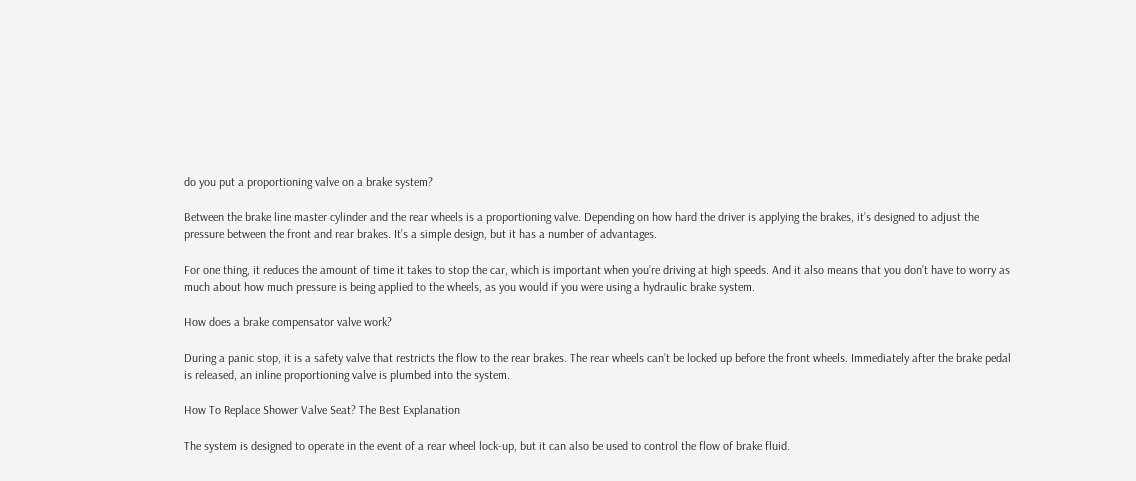do you put a proportioning valve on a brake system?

Between the brake line master cylinder and the rear wheels is a proportioning valve. Depending on how hard the driver is applying the brakes, it’s designed to adjust the pressure between the front and rear brakes. It’s a simple design, but it has a number of advantages.

For one thing, it reduces the amount of time it takes to stop the car, which is important when you’re driving at high speeds. And it also means that you don’t have to worry as much about how much pressure is being applied to the wheels, as you would if you were using a hydraulic brake system.

How does a brake compensator valve work?

During a panic stop, it is a safety valve that restricts the flow to the rear brakes. The rear wheels can’t be locked up before the front wheels. Immediately after the brake pedal is released, an inline proportioning valve is plumbed into the system.

How To Replace Shower Valve Seat? The Best Explanation

The system is designed to operate in the event of a rear wheel lock-up, but it can also be used to control the flow of brake fluid.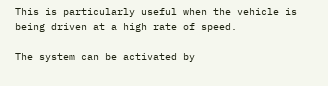This is particularly useful when the vehicle is being driven at a high rate of speed.

The system can be activated by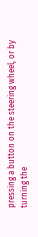pressing a button on the steering wheel, or by turning the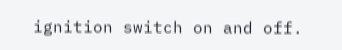ignition switch on and off.